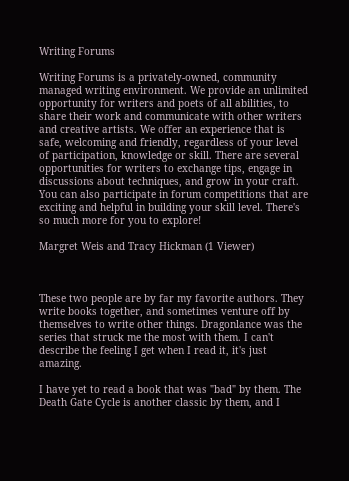Writing Forums

Writing Forums is a privately-owned, community managed writing environment. We provide an unlimited opportunity for writers and poets of all abilities, to share their work and communicate with other writers and creative artists. We offer an experience that is safe, welcoming and friendly, regardless of your level of participation, knowledge or skill. There are several opportunities for writers to exchange tips, engage in discussions about techniques, and grow in your craft. You can also participate in forum competitions that are exciting and helpful in building your skill level. There's so much more for you to explore!

Margret Weis and Tracy Hickman (1 Viewer)



These two people are by far my favorite authors. They write books together, and sometimes venture off by themselves to write other things. Dragonlance was the series that struck me the most with them. I can't describe the feeling I get when I read it, it's just amazing.

I have yet to read a book that was "bad" by them. The Death Gate Cycle is another classic by them, and I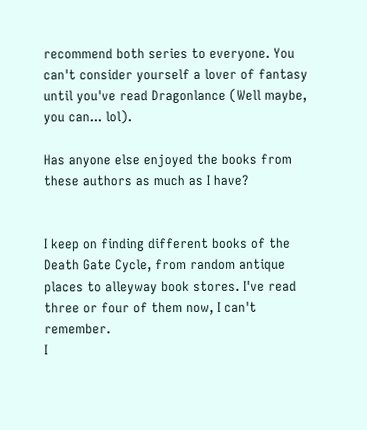recommend both series to everyone. You can't consider yourself a lover of fantasy until you've read Dragonlance (Well maybe, you can... lol).

Has anyone else enjoyed the books from these authors as much as I have?


I keep on finding different books of the Death Gate Cycle, from random antique places to alleyway book stores. I've read three or four of them now, I can't remember.
I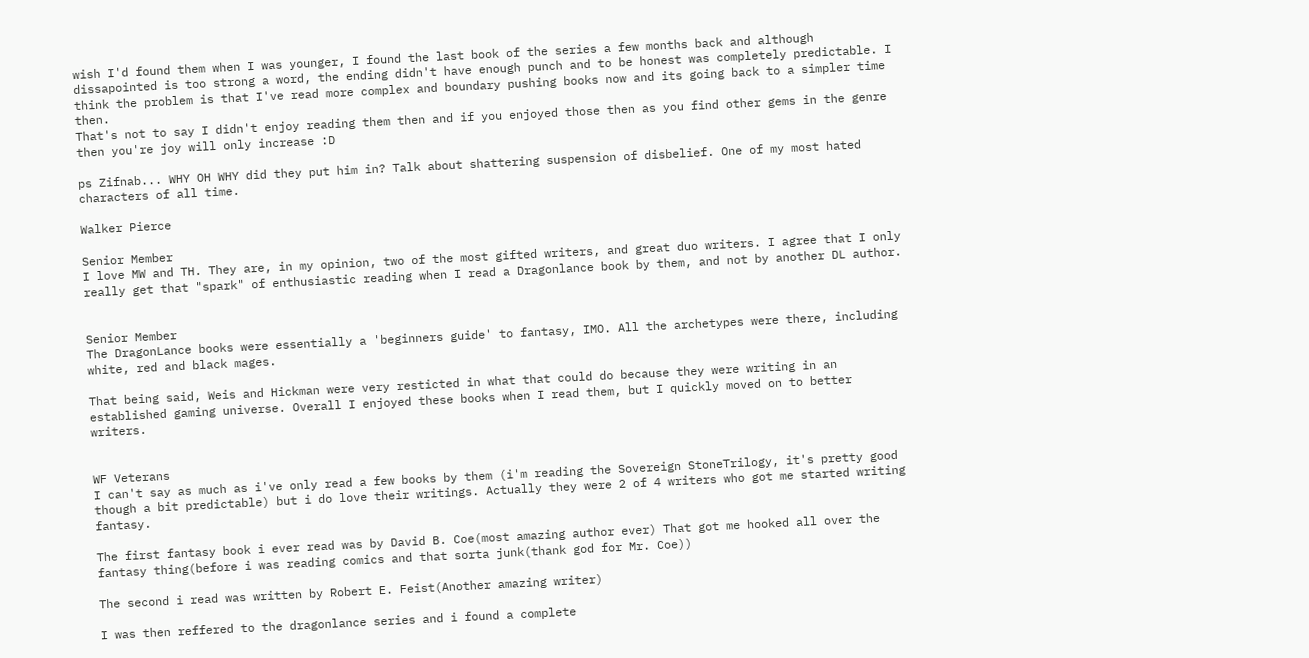wish I'd found them when I was younger, I found the last book of the series a few months back and although dissapointed is too strong a word, the ending didn't have enough punch and to be honest was completely predictable. I think the problem is that I've read more complex and boundary pushing books now and its going back to a simpler time then.
That's not to say I didn't enjoy reading them then and if you enjoyed those then as you find other gems in the genre then you're joy will only increase :D

ps Zifnab... WHY OH WHY did they put him in? Talk about shattering suspension of disbelief. One of my most hated characters of all time.

Walker Pierce

Senior Member
I love MW and TH. They are, in my opinion, two of the most gifted writers, and great duo writers. I agree that I only really get that "spark" of enthusiastic reading when I read a Dragonlance book by them, and not by another DL author.


Senior Member
The DragonLance books were essentially a 'beginners guide' to fantasy, IMO. All the archetypes were there, including white, red and black mages.

That being said, Weis and Hickman were very resticted in what that could do because they were writing in an established gaming universe. Overall I enjoyed these books when I read them, but I quickly moved on to better writers.


WF Veterans
I can't say as much as i've only read a few books by them (i'm reading the Sovereign StoneTrilogy, it's pretty good though a bit predictable) but i do love their writings. Actually they were 2 of 4 writers who got me started writing fantasy.

The first fantasy book i ever read was by David B. Coe(most amazing author ever) That got me hooked all over the fantasy thing(before i was reading comics and that sorta junk(thank god for Mr. Coe))

The second i read was written by Robert E. Feist(Another amazing writer)

I was then reffered to the dragonlance series and i found a complete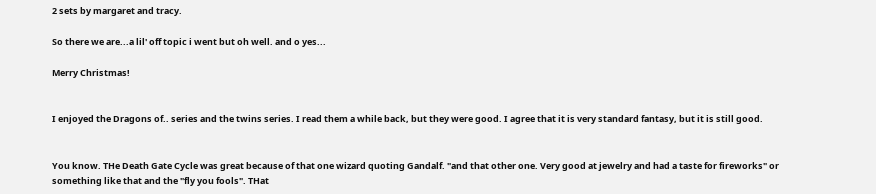2 sets by margaret and tracy.

So there we are...a lil' off topic i went but oh well. and o yes...

Merry Christmas!


I enjoyed the Dragons of.. series and the twins series. I read them a while back, but they were good. I agree that it is very standard fantasy, but it is still good.


You know. THe Death Gate Cycle was great because of that one wizard quoting Gandalf. "and that other one. Very good at jewelry and had a taste for fireworks" or something like that and the "fly you fools". THat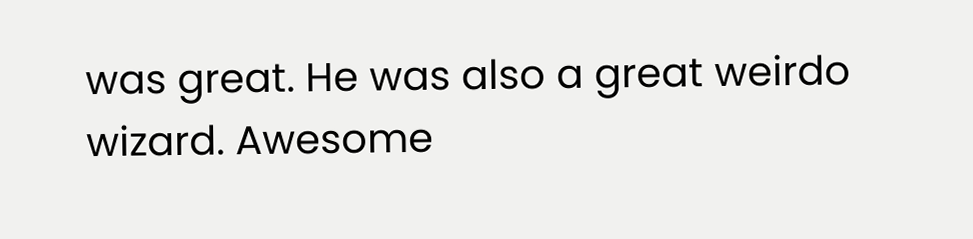was great. He was also a great weirdo wizard. Awesome